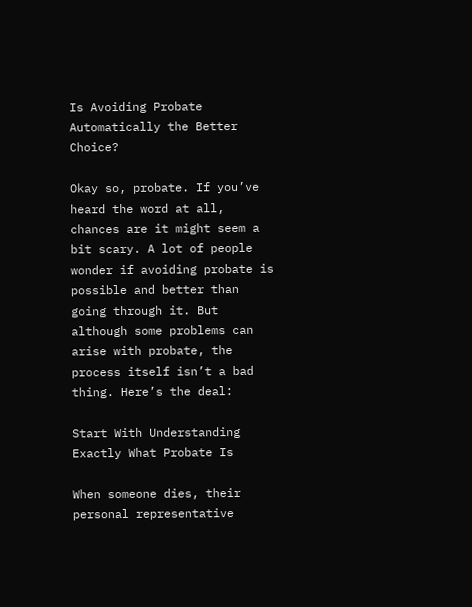Is Avoiding Probate Automatically the Better Choice?

Okay so, probate. If you’ve heard the word at all, chances are it might seem a bit scary. A lot of people wonder if avoiding probate is possible and better than going through it. But although some problems can arise with probate, the process itself isn’t a bad thing. Here’s the deal:

Start With Understanding Exactly What Probate Is

When someone dies, their personal representative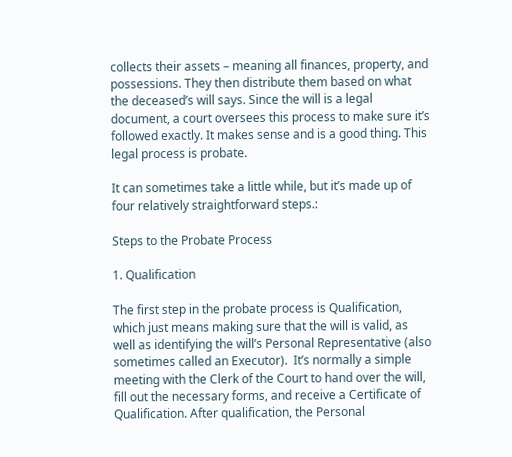collects their assets – meaning all finances, property, and possessions. They then distribute them based on what the deceased’s will says. Since the will is a legal document, a court oversees this process to make sure it’s followed exactly. It makes sense and is a good thing. This legal process is probate.

It can sometimes take a little while, but it’s made up of four relatively straightforward steps.:

Steps to the Probate Process

1. Qualification

The first step in the probate process is Qualification, which just means making sure that the will is valid, as well as identifying the will’s Personal Representative (also sometimes called an Executor).  It’s normally a simple meeting with the Clerk of the Court to hand over the will, fill out the necessary forms, and receive a Certificate of Qualification. After qualification, the Personal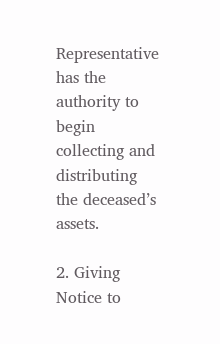Representative has the authority to begin collecting and distributing the deceased’s assets.

2. Giving Notice to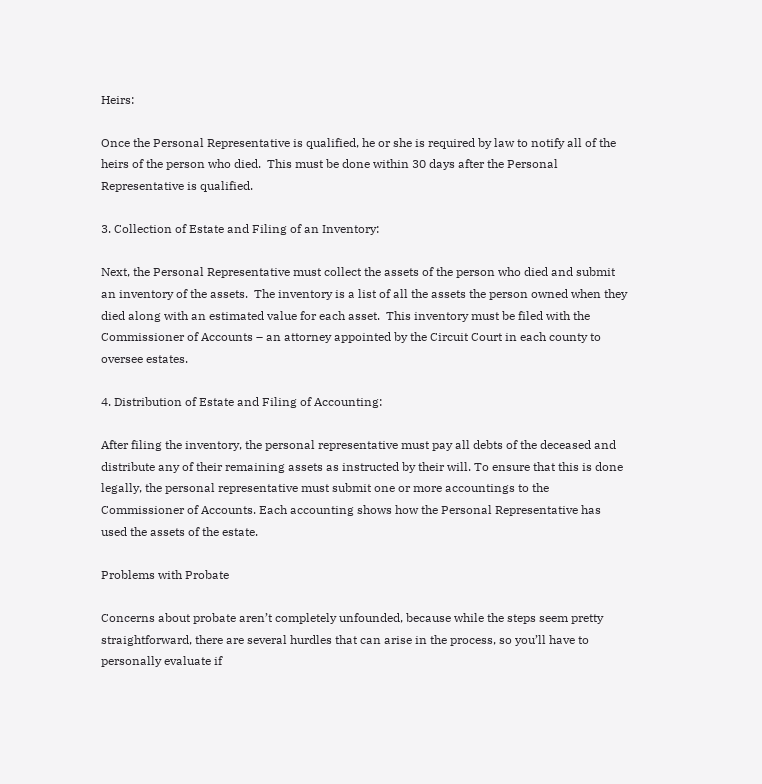Heirs:

Once the Personal Representative is qualified, he or she is required by law to notify all of the heirs of the person who died.  This must be done within 30 days after the Personal Representative is qualified.

3. Collection of Estate and Filing of an Inventory:

Next, the Personal Representative must collect the assets of the person who died and submit an inventory of the assets.  The inventory is a list of all the assets the person owned when they died along with an estimated value for each asset.  This inventory must be filed with the Commissioner of Accounts – an attorney appointed by the Circuit Court in each county to oversee estates.

4. Distribution of Estate and Filing of Accounting:

After filing the inventory, the personal representative must pay all debts of the deceased and distribute any of their remaining assets as instructed by their will. To ensure that this is done legally, the personal representative must submit one or more accountings to the Commissioner of Accounts. Each accounting shows how the Personal Representative has used the assets of the estate.

Problems with Probate

Concerns about probate aren’t completely unfounded, because while the steps seem pretty straightforward, there are several hurdles that can arise in the process, so you’ll have to personally evaluate if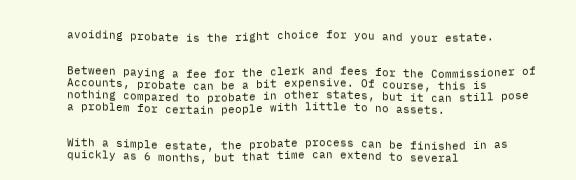avoiding probate is the right choice for you and your estate.


Between paying a fee for the clerk and fees for the Commissioner of Accounts, probate can be a bit expensive. Of course, this is nothing compared to probate in other states, but it can still pose a problem for certain people with little to no assets.


With a simple estate, the probate process can be finished in as quickly as 6 months, but that time can extend to several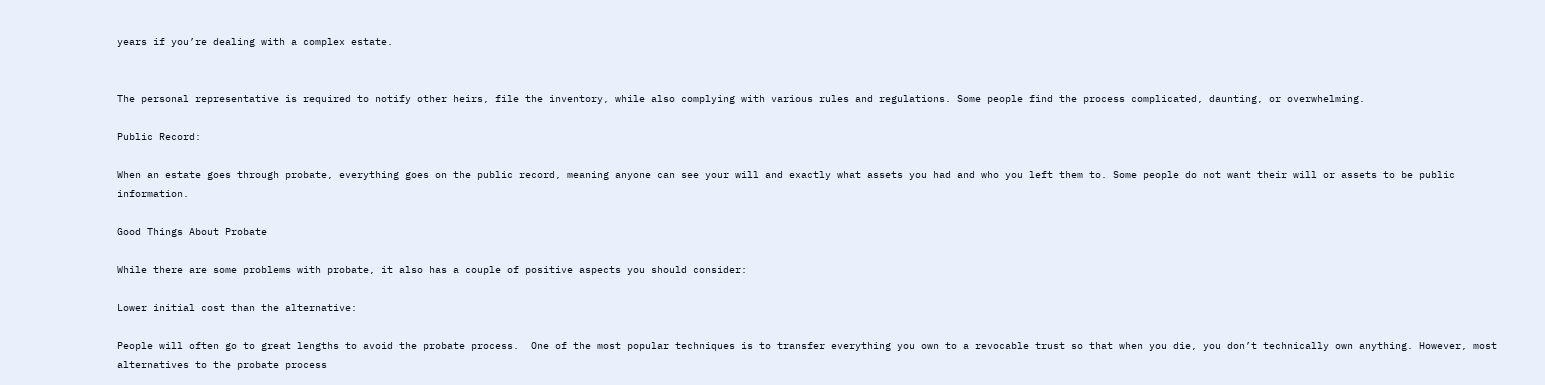years if you’re dealing with a complex estate.


The personal representative is required to notify other heirs, file the inventory, while also complying with various rules and regulations. Some people find the process complicated, daunting, or overwhelming.

Public Record:

When an estate goes through probate, everything goes on the public record, meaning anyone can see your will and exactly what assets you had and who you left them to. Some people do not want their will or assets to be public information.

Good Things About Probate

While there are some problems with probate, it also has a couple of positive aspects you should consider:

Lower initial cost than the alternative:

People will often go to great lengths to avoid the probate process.  One of the most popular techniques is to transfer everything you own to a revocable trust so that when you die, you don’t technically own anything. However, most alternatives to the probate process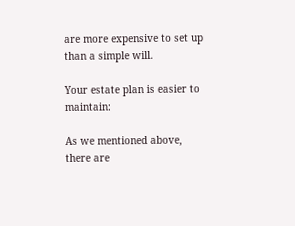are more expensive to set up than a simple will.

Your estate plan is easier to maintain:

As we mentioned above, there are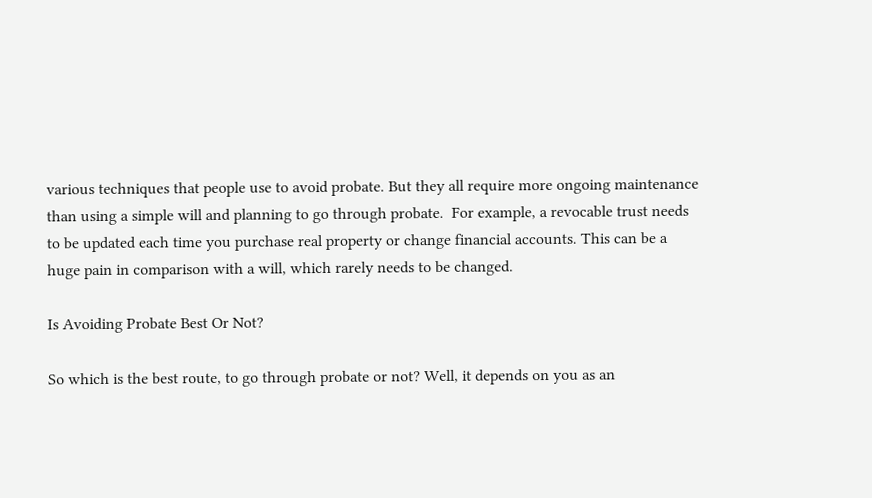various techniques that people use to avoid probate. But they all require more ongoing maintenance than using a simple will and planning to go through probate.  For example, a revocable trust needs to be updated each time you purchase real property or change financial accounts. This can be a huge pain in comparison with a will, which rarely needs to be changed.

Is Avoiding Probate Best Or Not?

So which is the best route, to go through probate or not? Well, it depends on you as an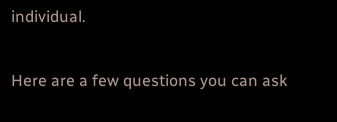individual.

Here are a few questions you can ask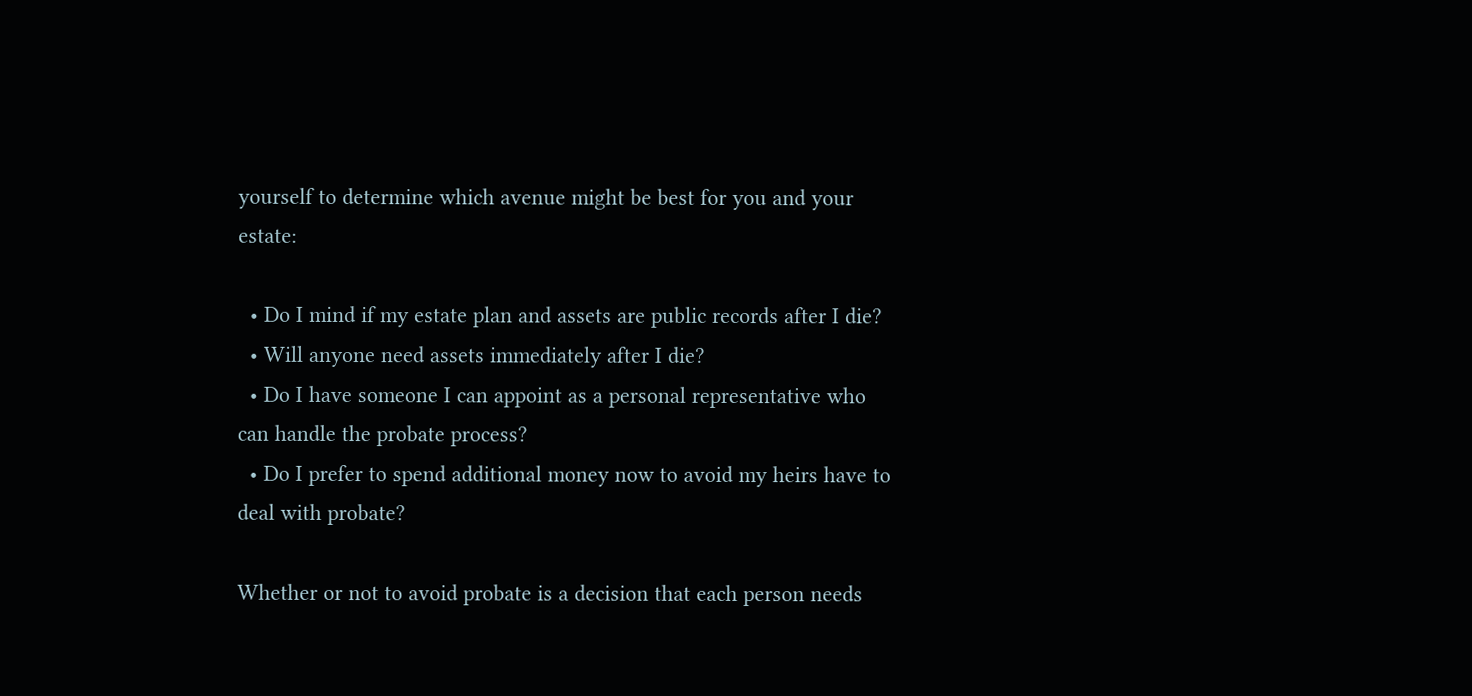yourself to determine which avenue might be best for you and your estate:

  • Do I mind if my estate plan and assets are public records after I die?
  • Will anyone need assets immediately after I die?
  • Do I have someone I can appoint as a personal representative who can handle the probate process?
  • Do I prefer to spend additional money now to avoid my heirs have to deal with probate?

Whether or not to avoid probate is a decision that each person needs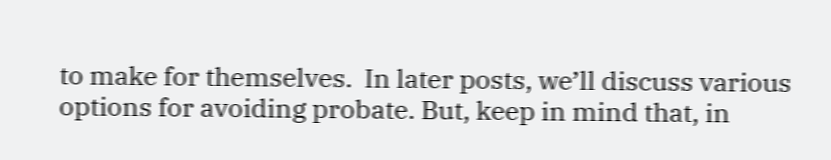to make for themselves.  In later posts, we’ll discuss various options for avoiding probate. But, keep in mind that, in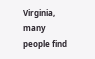Virginia, many people find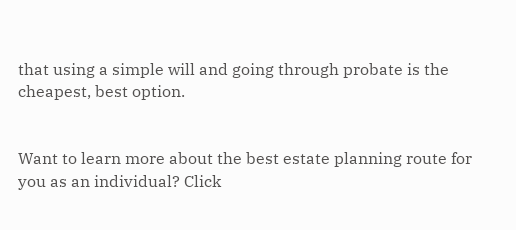that using a simple will and going through probate is the cheapest, best option.


Want to learn more about the best estate planning route for you as an individual? Click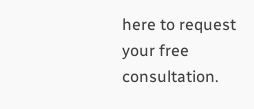here to request your free consultation.